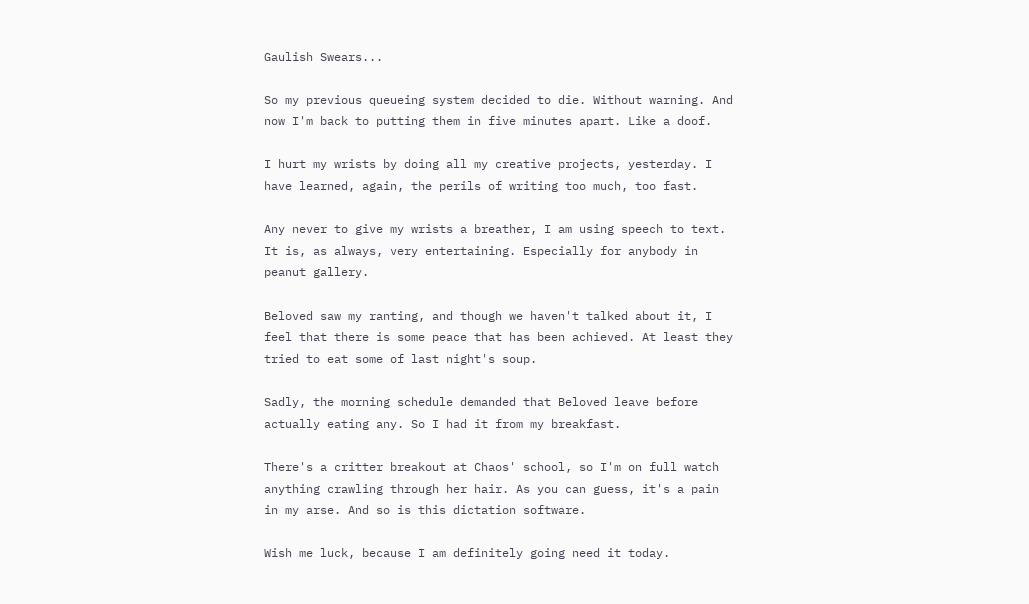Gaulish Swears...

So my previous queueing system decided to die. Without warning. And now I'm back to putting them in five minutes apart. Like a doof.

I hurt my wrists by doing all my creative projects, yesterday. I have learned, again, the perils of writing too much, too fast.

Any never to give my wrists a breather, I am using speech to text. It is, as always, very entertaining. Especially for anybody in peanut gallery.

Beloved saw my ranting, and though we haven't talked about it, I feel that there is some peace that has been achieved. At least they tried to eat some of last night's soup.

Sadly, the morning schedule demanded that Beloved leave before actually eating any. So I had it from my breakfast.

There's a critter breakout at Chaos' school, so I'm on full watch anything crawling through her hair. As you can guess, it's a pain in my arse. And so is this dictation software.

Wish me luck, because I am definitely going need it today.